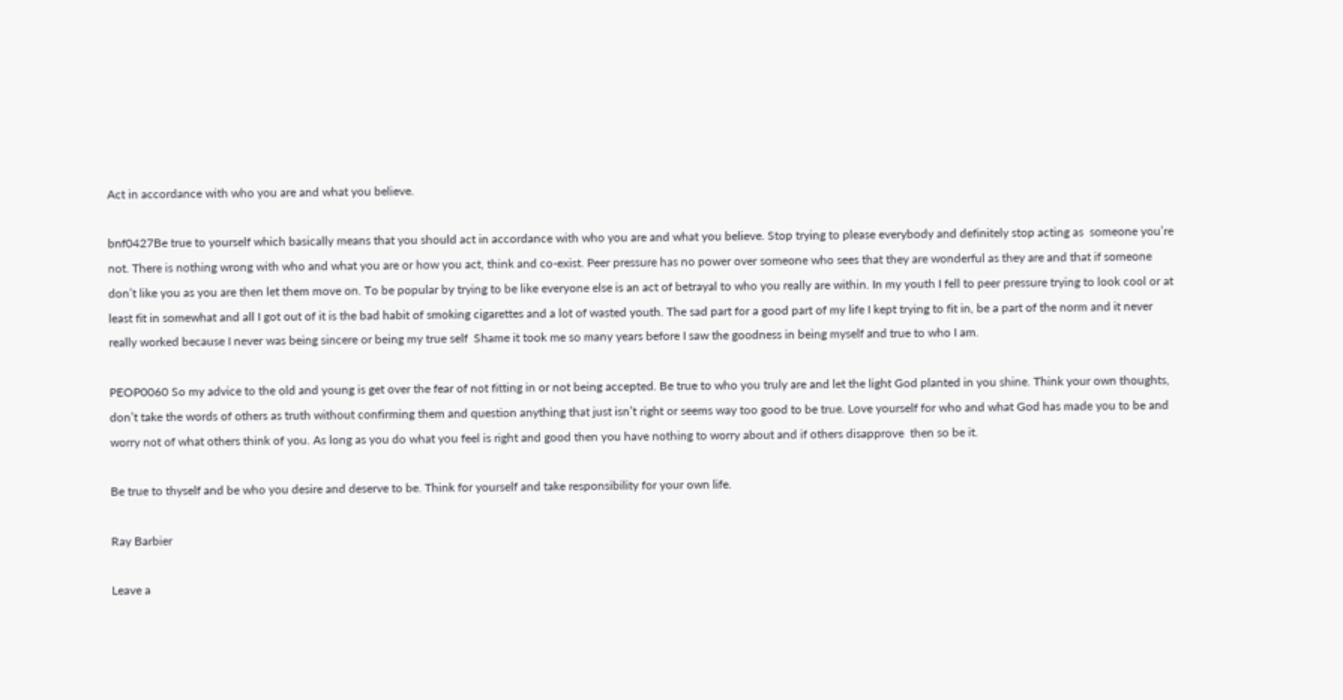Act in accordance with who you are and what you believe.

bnf0427Be true to yourself which basically means that you should act in accordance with who you are and what you believe. Stop trying to please everybody and definitely stop acting as  someone you’re not. There is nothing wrong with who and what you are or how you act, think and co-exist. Peer pressure has no power over someone who sees that they are wonderful as they are and that if someone don’t like you as you are then let them move on. To be popular by trying to be like everyone else is an act of betrayal to who you really are within. In my youth I fell to peer pressure trying to look cool or at least fit in somewhat and all I got out of it is the bad habit of smoking cigarettes and a lot of wasted youth. The sad part for a good part of my life I kept trying to fit in, be a part of the norm and it never really worked because I never was being sincere or being my true self  Shame it took me so many years before I saw the goodness in being myself and true to who I am.

PEOP0060 So my advice to the old and young is get over the fear of not fitting in or not being accepted. Be true to who you truly are and let the light God planted in you shine. Think your own thoughts, don’t take the words of others as truth without confirming them and question anything that just isn’t right or seems way too good to be true. Love yourself for who and what God has made you to be and worry not of what others think of you. As long as you do what you feel is right and good then you have nothing to worry about and if others disapprove  then so be it.

Be true to thyself and be who you desire and deserve to be. Think for yourself and take responsibility for your own life.

Ray Barbier

Leave a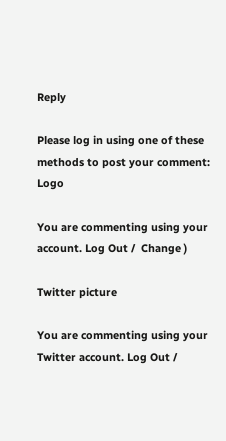Reply

Please log in using one of these methods to post your comment: Logo

You are commenting using your account. Log Out /  Change )

Twitter picture

You are commenting using your Twitter account. Log Out /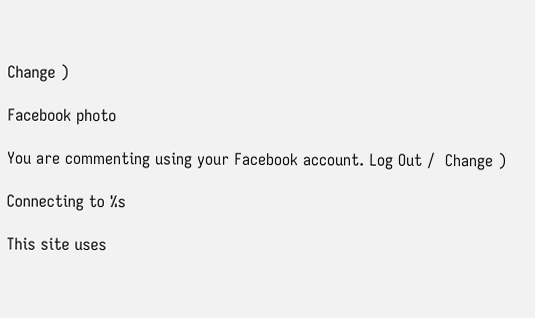Change )

Facebook photo

You are commenting using your Facebook account. Log Out /  Change )

Connecting to %s

This site uses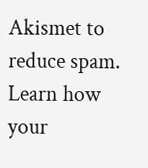Akismet to reduce spam. Learn how your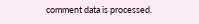comment data is processed.